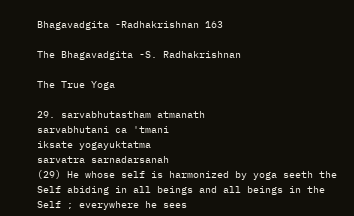Bhagavadgita -Radhakrishnan 163

The Bhagavadgita -S. Radhakrishnan

The True Yoga

29. sarvabhutastham atmanath
sarvabhutani ca 'tmani
iksate yogayuktatma
sarvatra sarnadarsanah
(29) He whose self is harmonized by yoga seeth the Self abiding in all beings and all beings in the Self ; everywhere he sees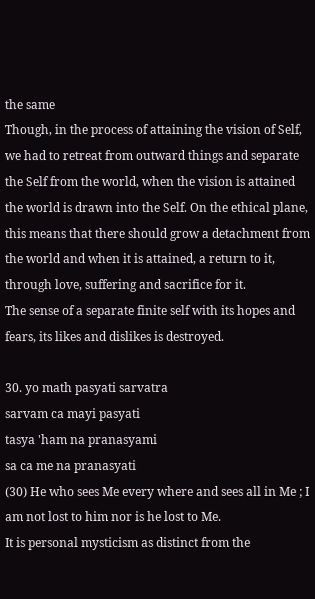the same
Though, in the process of attaining the vision of Self, we had to retreat from outward things and separate the Self from the world, when the vision is attained the world is drawn into the Self. On the ethical plane, this means that there should grow a detachment from the world and when it is attained, a return to it, through love, suffering and sacrifice for it.
The sense of a separate finite self with its hopes and fears, its likes and dislikes is destroyed.

30. yo math pasyati sarvatra
sarvam ca mayi pasyati
tasya 'ham na pranasyami
sa ca me na pranasyati
(30) He who sees Me every where and sees all in Me ; I am not lost to him nor is he lost to Me.
It is personal mysticism as distinct from the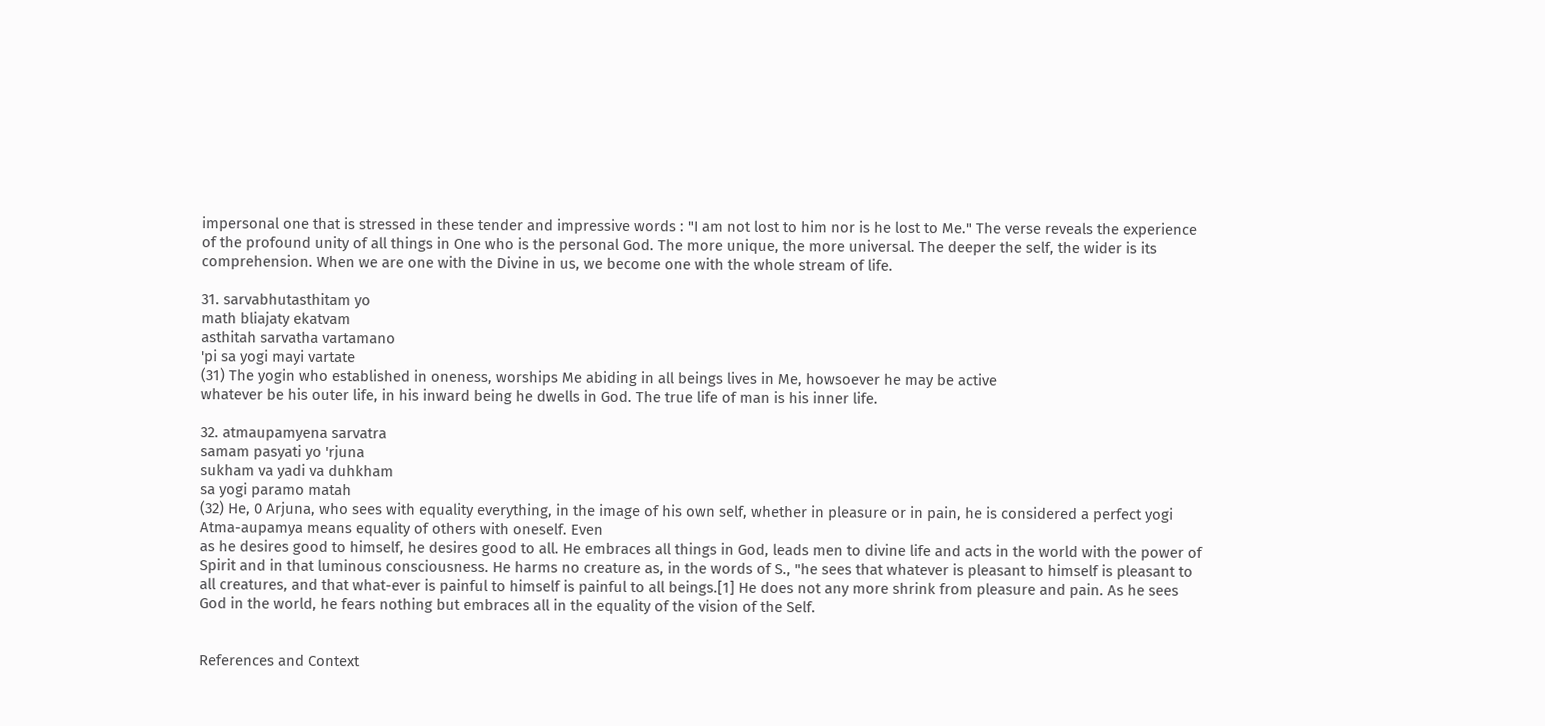impersonal one that is stressed in these tender and impressive words : "I am not lost to him nor is he lost to Me." The verse reveals the experience of the profound unity of all things in One who is the personal God. The more unique, the more universal. The deeper the self, the wider is its comprehension. When we are one with the Divine in us, we become one with the whole stream of life.

31. sarvabhutasthitam yo
math bliajaty ekatvam
asthitah sarvatha vartamano
'pi sa yogi mayi vartate
(31) The yogin who established in oneness, worships Me abiding in all beings lives in Me, howsoever he may be active
whatever be his outer life, in his inward being he dwells in God. The true life of man is his inner life.

32. atmaupamyena sarvatra
samam pasyati yo 'rjuna
sukham va yadi va duhkham
sa yogi paramo matah
(32) He, 0 Arjuna, who sees with equality everything, in the image of his own self, whether in pleasure or in pain, he is considered a perfect yogi
Atma-aupamya means equality of others with oneself. Even
as he desires good to himself, he desires good to all. He embraces all things in God, leads men to divine life and acts in the world with the power of Spirit and in that luminous consciousness. He harms no creature as, in the words of S., "he sees that whatever is pleasant to himself is pleasant to all creatures, and that what-ever is painful to himself is painful to all beings.[1] He does not any more shrink from pleasure and pain. As he sees God in the world, he fears nothing but embraces all in the equality of the vision of the Self.


References and Context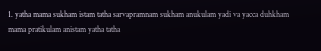1. yatha mama sukham istam tatha sarvapramnam sukham anukulam yadi va yacca duhkham mama pratikulam anistam yatha tatha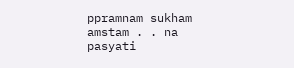ppramnam sukham amstam . . na pasyati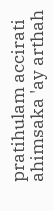pratihulam accirati ahimsaka 'ay arthah